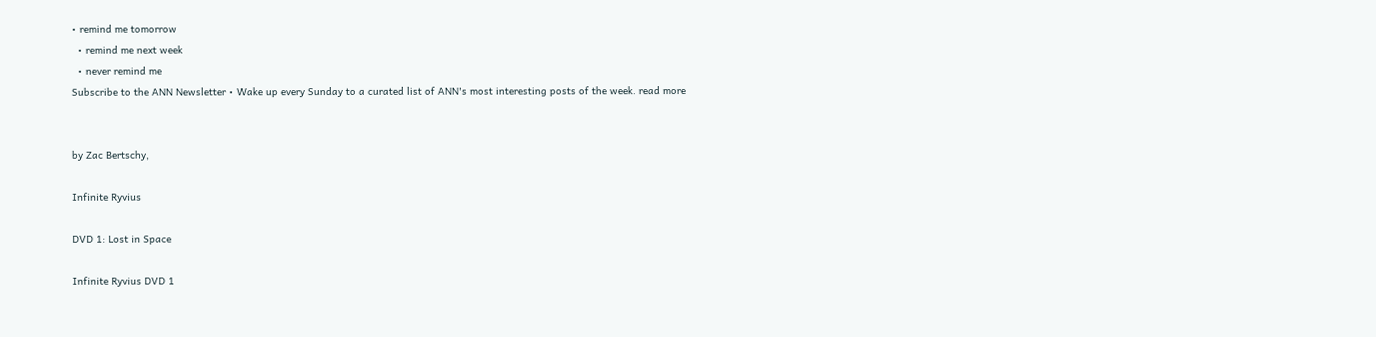• remind me tomorrow
  • remind me next week
  • never remind me
Subscribe to the ANN Newsletter • Wake up every Sunday to a curated list of ANN's most interesting posts of the week. read more


by Zac Bertschy,

Infinite Ryvius

DVD 1: Lost in Space

Infinite Ryvius DVD 1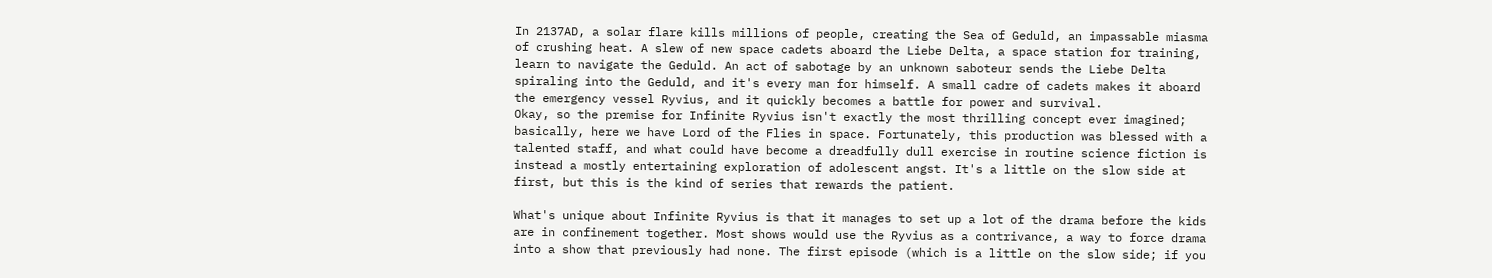In 2137AD, a solar flare kills millions of people, creating the Sea of Geduld, an impassable miasma of crushing heat. A slew of new space cadets aboard the Liebe Delta, a space station for training, learn to navigate the Geduld. An act of sabotage by an unknown saboteur sends the Liebe Delta spiraling into the Geduld, and it's every man for himself. A small cadre of cadets makes it aboard the emergency vessel Ryvius, and it quickly becomes a battle for power and survival.
Okay, so the premise for Infinite Ryvius isn't exactly the most thrilling concept ever imagined; basically, here we have Lord of the Flies in space. Fortunately, this production was blessed with a talented staff, and what could have become a dreadfully dull exercise in routine science fiction is instead a mostly entertaining exploration of adolescent angst. It's a little on the slow side at first, but this is the kind of series that rewards the patient.

What's unique about Infinite Ryvius is that it manages to set up a lot of the drama before the kids are in confinement together. Most shows would use the Ryvius as a contrivance, a way to force drama into a show that previously had none. The first episode (which is a little on the slow side; if you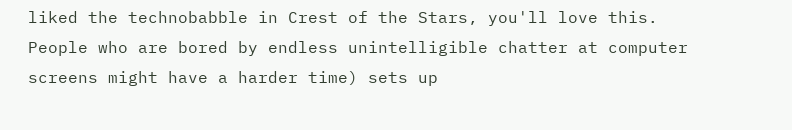liked the technobabble in Crest of the Stars, you'll love this. People who are bored by endless unintelligible chatter at computer screens might have a harder time) sets up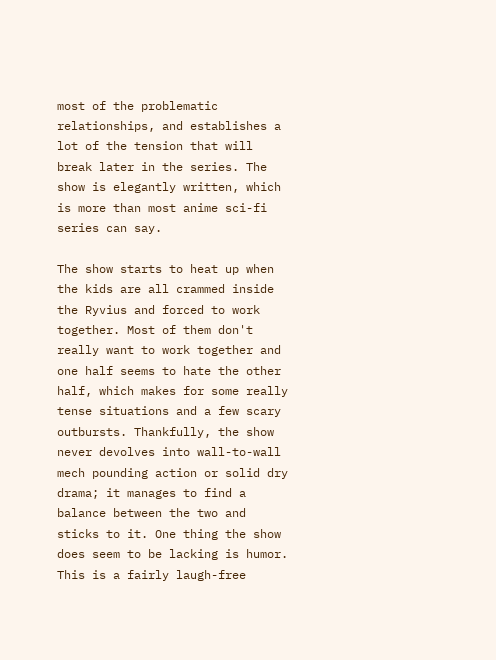most of the problematic relationships, and establishes a lot of the tension that will break later in the series. The show is elegantly written, which is more than most anime sci-fi series can say.

The show starts to heat up when the kids are all crammed inside the Ryvius and forced to work together. Most of them don't really want to work together and one half seems to hate the other half, which makes for some really tense situations and a few scary outbursts. Thankfully, the show never devolves into wall-to-wall mech pounding action or solid dry drama; it manages to find a balance between the two and sticks to it. One thing the show does seem to be lacking is humor. This is a fairly laugh-free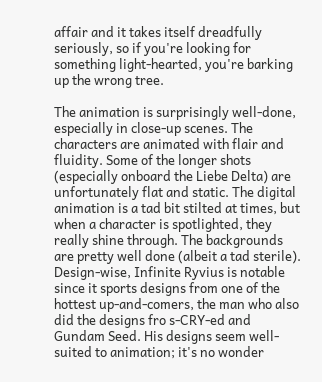affair and it takes itself dreadfully seriously, so if you're looking for something light-hearted, you're barking up the wrong tree.

The animation is surprisingly well-done, especially in close-up scenes. The characters are animated with flair and fluidity. Some of the longer shots (especially onboard the Liebe Delta) are unfortunately flat and static. The digital animation is a tad bit stilted at times, but when a character is spotlighted, they really shine through. The backgrounds are pretty well done (albeit a tad sterile). Design-wise, Infinite Ryvius is notable since it sports designs from one of the hottest up-and-comers, the man who also did the designs fro s-CRY-ed and Gundam Seed. His designs seem well-suited to animation; it's no wonder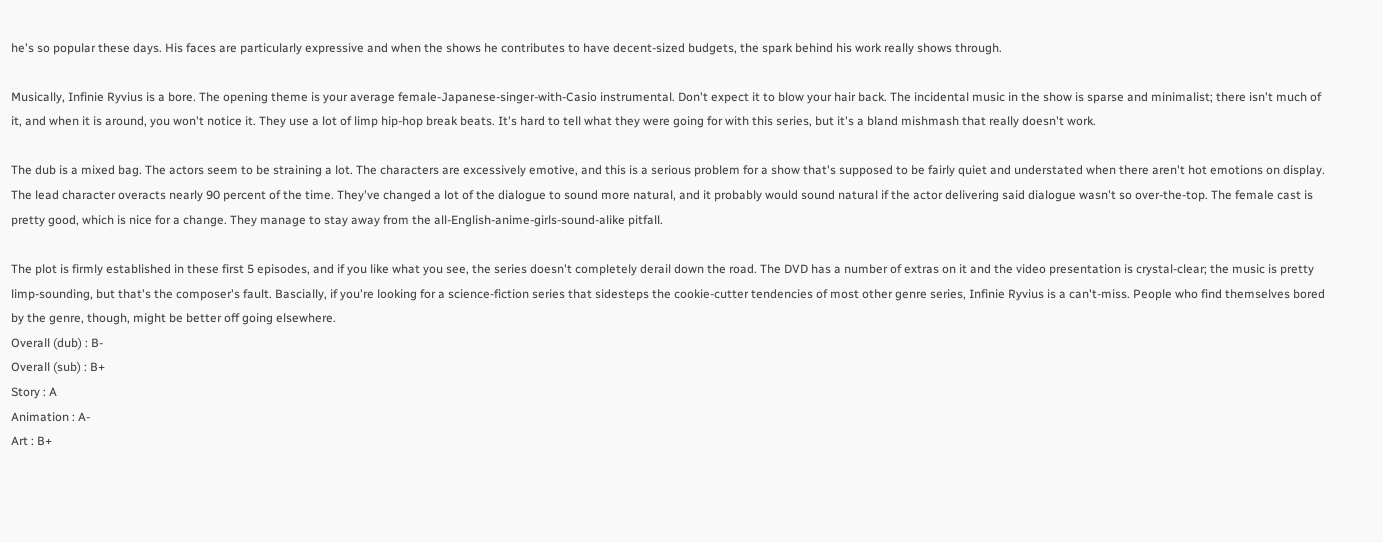he's so popular these days. His faces are particularly expressive and when the shows he contributes to have decent-sized budgets, the spark behind his work really shows through.

Musically, Infinie Ryvius is a bore. The opening theme is your average female-Japanese-singer-with-Casio instrumental. Don't expect it to blow your hair back. The incidental music in the show is sparse and minimalist; there isn't much of it, and when it is around, you won't notice it. They use a lot of limp hip-hop break beats. It's hard to tell what they were going for with this series, but it's a bland mishmash that really doesn't work.

The dub is a mixed bag. The actors seem to be straining a lot. The characters are excessively emotive, and this is a serious problem for a show that's supposed to be fairly quiet and understated when there aren't hot emotions on display. The lead character overacts nearly 90 percent of the time. They've changed a lot of the dialogue to sound more natural, and it probably would sound natural if the actor delivering said dialogue wasn't so over-the-top. The female cast is pretty good, which is nice for a change. They manage to stay away from the all-English-anime-girls-sound-alike pitfall.

The plot is firmly established in these first 5 episodes, and if you like what you see, the series doesn't completely derail down the road. The DVD has a number of extras on it and the video presentation is crystal-clear; the music is pretty limp-sounding, but that's the composer's fault. Bascially, if you're looking for a science-fiction series that sidesteps the cookie-cutter tendencies of most other genre series, Infinie Ryvius is a can't-miss. People who find themselves bored by the genre, though, might be better off going elsewhere.
Overall (dub) : B-
Overall (sub) : B+
Story : A
Animation : A-
Art : B+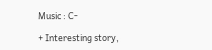Music : C-

+ Interesting story,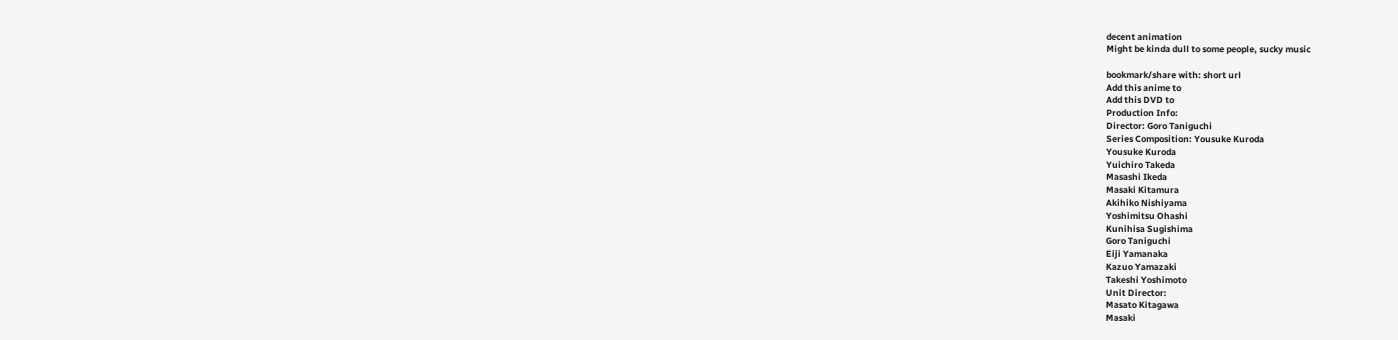decent animation
Might be kinda dull to some people, sucky music

bookmark/share with: short url
Add this anime to
Add this DVD to
Production Info:
Director: Goro Taniguchi
Series Composition: Yousuke Kuroda
Yousuke Kuroda
Yuichiro Takeda
Masashi Ikeda
Masaki Kitamura
Akihiko Nishiyama
Yoshimitsu Ohashi
Kunihisa Sugishima
Goro Taniguchi
Eiji Yamanaka
Kazuo Yamazaki
Takeshi Yoshimoto
Unit Director:
Masato Kitagawa
Masaki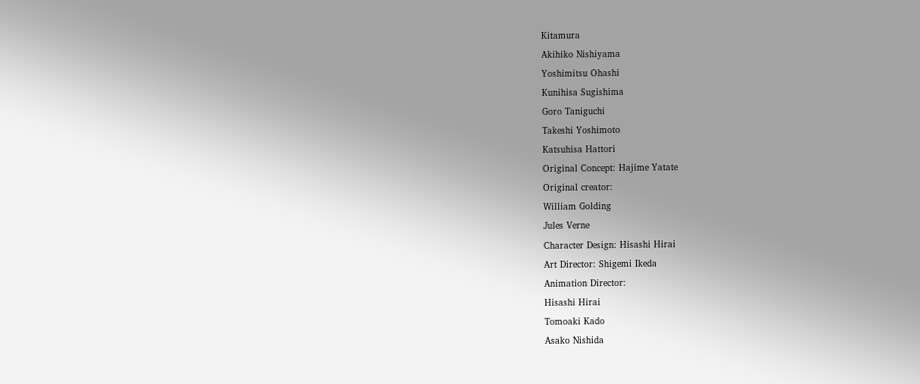Kitamura
Akihiko Nishiyama
Yoshimitsu Ohashi
Kunihisa Sugishima
Goro Taniguchi
Takeshi Yoshimoto
Katsuhisa Hattori
Original Concept: Hajime Yatate
Original creator:
William Golding
Jules Verne
Character Design: Hisashi Hirai
Art Director: Shigemi Ikeda
Animation Director:
Hisashi Hirai
Tomoaki Kado
Asako Nishida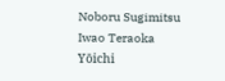Noboru Sugimitsu
Iwao Teraoka
Yōichi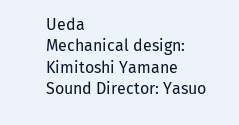Ueda
Mechanical design: Kimitoshi Yamane
Sound Director: Yasuo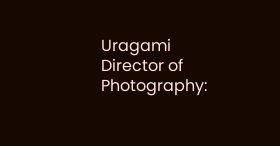Uragami
Director of Photography: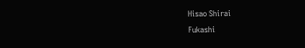Hisao Shirai
Fukashi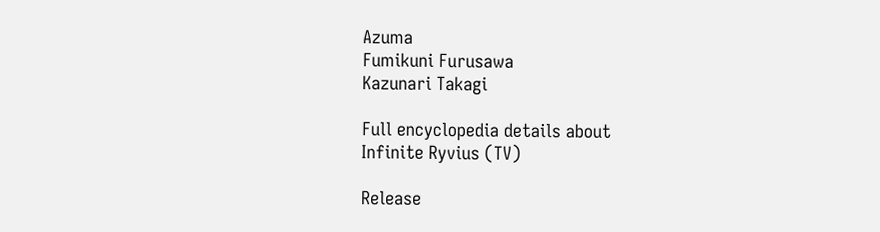Azuma
Fumikuni Furusawa
Kazunari Takagi

Full encyclopedia details about
Infinite Ryvius (TV)

Release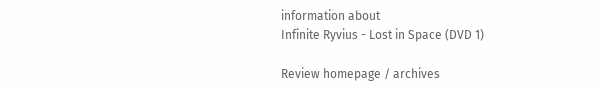information about
Infinite Ryvius - Lost in Space (DVD 1)

Review homepage / archives